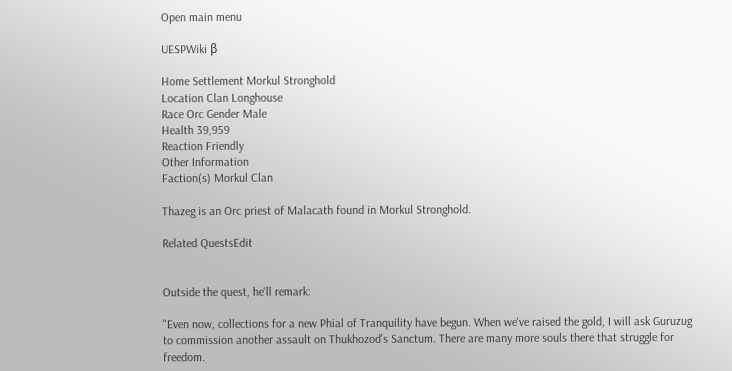Open main menu

UESPWiki β

Home Settlement Morkul Stronghold
Location Clan Longhouse
Race Orc Gender Male
Health 39,959
Reaction Friendly
Other Information
Faction(s) Morkul Clan

Thazeg is an Orc priest of Malacath found in Morkul Stronghold.

Related QuestsEdit


Outside the quest, he'll remark:

"Even now, collections for a new Phial of Tranquility have begun. When we've raised the gold, I will ask Guruzug to commission another assault on Thukhozod's Sanctum. There are many more souls there that struggle for freedom.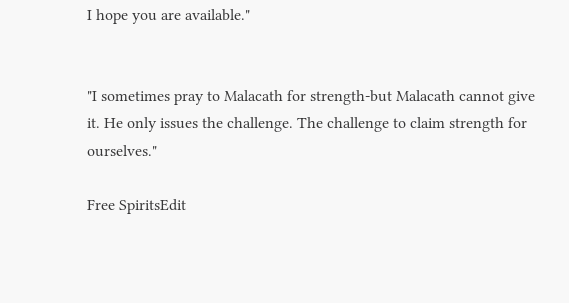I hope you are available."


"I sometimes pray to Malacath for strength-but Malacath cannot give it. He only issues the challenge. The challenge to claim strength for ourselves."

Free SpiritsEdit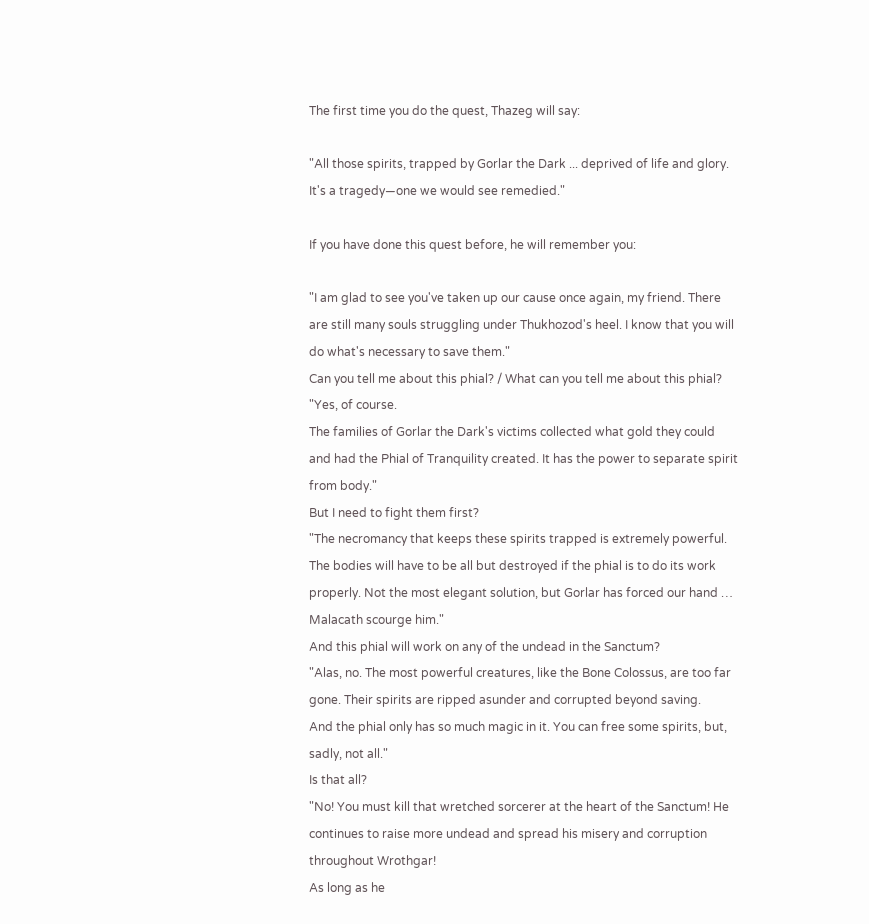The first time you do the quest, Thazeg will say:

"All those spirits, trapped by Gorlar the Dark ... deprived of life and glory. It's a tragedy—one we would see remedied."

If you have done this quest before, he will remember you:

"I am glad to see you've taken up our cause once again, my friend. There are still many souls struggling under Thukhozod's heel. I know that you will do what's necessary to save them."
Can you tell me about this phial? / What can you tell me about this phial?
"Yes, of course.
The families of Gorlar the Dark's victims collected what gold they could and had the Phial of Tranquility created. It has the power to separate spirit from body."
But I need to fight them first?
"The necromancy that keeps these spirits trapped is extremely powerful. The bodies will have to be all but destroyed if the phial is to do its work properly. Not the most elegant solution, but Gorlar has forced our hand … Malacath scourge him."
And this phial will work on any of the undead in the Sanctum?
"Alas, no. The most powerful creatures, like the Bone Colossus, are too far gone. Their spirits are ripped asunder and corrupted beyond saving.
And the phial only has so much magic in it. You can free some spirits, but, sadly, not all."
Is that all?
"No! You must kill that wretched sorcerer at the heart of the Sanctum! He continues to raise more undead and spread his misery and corruption throughout Wrothgar!
As long as he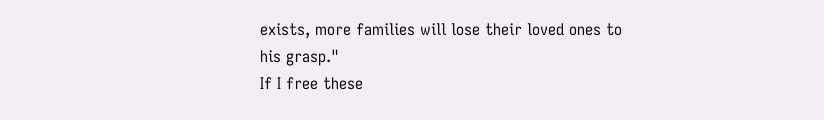exists, more families will lose their loved ones to his grasp."
If I free these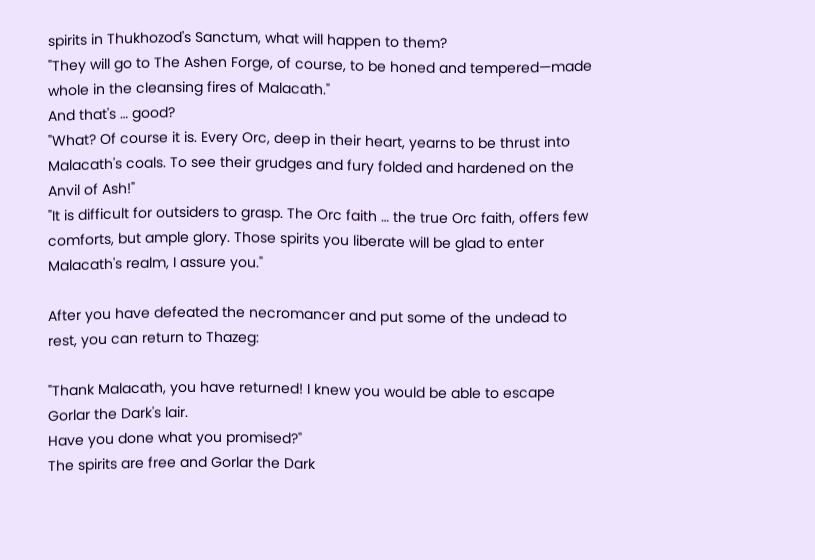spirits in Thukhozod's Sanctum, what will happen to them?
"They will go to The Ashen Forge, of course, to be honed and tempered—made whole in the cleansing fires of Malacath."
And that's … good?
"What? Of course it is. Every Orc, deep in their heart, yearns to be thrust into Malacath's coals. To see their grudges and fury folded and hardened on the Anvil of Ash!"
"It is difficult for outsiders to grasp. The Orc faith … the true Orc faith, offers few comforts, but ample glory. Those spirits you liberate will be glad to enter Malacath's realm, I assure you."

After you have defeated the necromancer and put some of the undead to rest, you can return to Thazeg:

"Thank Malacath, you have returned! I knew you would be able to escape Gorlar the Dark's lair.
Have you done what you promised?"
The spirits are free and Gorlar the Dark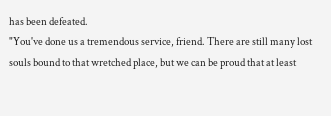has been defeated.
"You've done us a tremendous service, friend. There are still many lost souls bound to that wretched place, but we can be proud that at least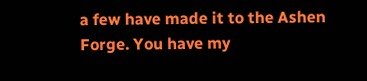a few have made it to the Ashen Forge. You have my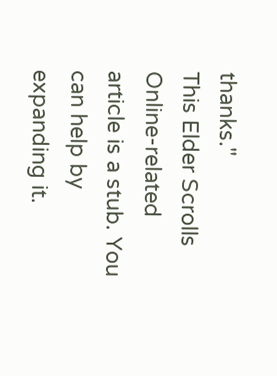thanks."
This Elder Scrolls Online-related article is a stub. You can help by expanding it.